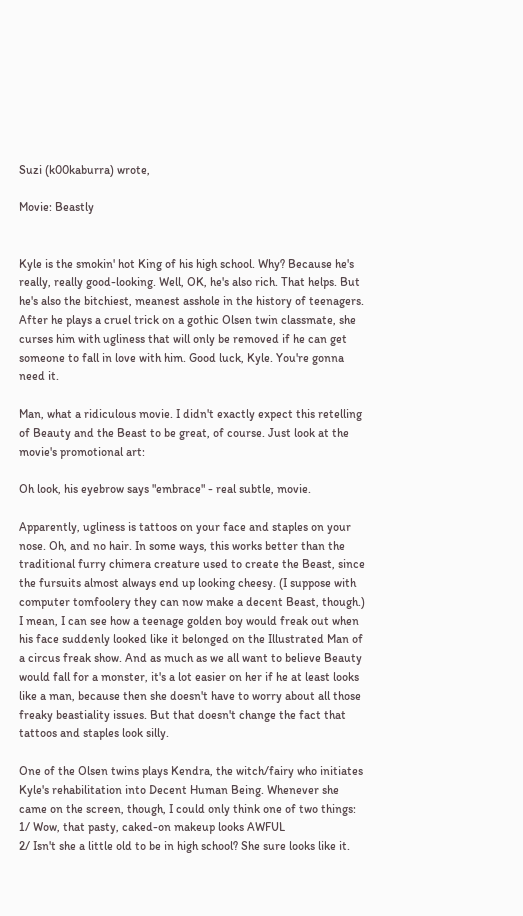Suzi (k00kaburra) wrote,

Movie: Beastly


Kyle is the smokin' hot King of his high school. Why? Because he's really, really good-looking. Well, OK, he's also rich. That helps. But he's also the bitchiest, meanest asshole in the history of teenagers. After he plays a cruel trick on a gothic Olsen twin classmate, she curses him with ugliness that will only be removed if he can get someone to fall in love with him. Good luck, Kyle. You're gonna need it.

Man, what a ridiculous movie. I didn't exactly expect this retelling of Beauty and the Beast to be great, of course. Just look at the movie's promotional art:

Oh look, his eyebrow says "embrace" - real subtle, movie.

Apparently, ugliness is tattoos on your face and staples on your nose. Oh, and no hair. In some ways, this works better than the traditional furry chimera creature used to create the Beast, since the fursuits almost always end up looking cheesy. (I suppose with computer tomfoolery they can now make a decent Beast, though.) I mean, I can see how a teenage golden boy would freak out when his face suddenly looked like it belonged on the Illustrated Man of a circus freak show. And as much as we all want to believe Beauty would fall for a monster, it's a lot easier on her if he at least looks like a man, because then she doesn't have to worry about all those freaky beastiality issues. But that doesn't change the fact that tattoos and staples look silly.

One of the Olsen twins plays Kendra, the witch/fairy who initiates Kyle's rehabilitation into Decent Human Being. Whenever she came on the screen, though, I could only think one of two things:
1/ Wow, that pasty, caked-on makeup looks AWFUL
2/ Isn't she a little old to be in high school? She sure looks like it.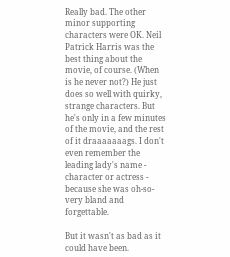Really bad. The other minor supporting characters were OK. Neil Patrick Harris was the best thing about the movie, of course. (When is he never not?) He just does so well with quirky, strange characters. But he's only in a few minutes of the movie, and the rest of it draaaaaaags. I don't even remember the leading lady's name - character or actress - because she was oh-so-very bland and forgettable.

But it wasn't as bad as it could have been.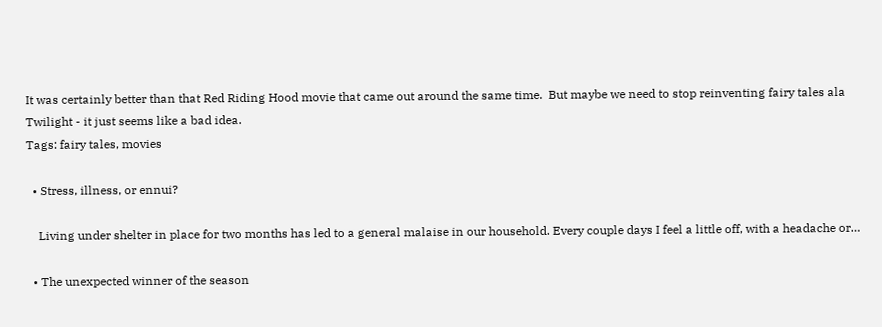It was certainly better than that Red Riding Hood movie that came out around the same time.  But maybe we need to stop reinventing fairy tales ala Twilight - it just seems like a bad idea.
Tags: fairy tales, movies

  • Stress, illness, or ennui?

    Living under shelter in place for two months has led to a general malaise in our household. Every couple days I feel a little off, with a headache or…

  • The unexpected winner of the season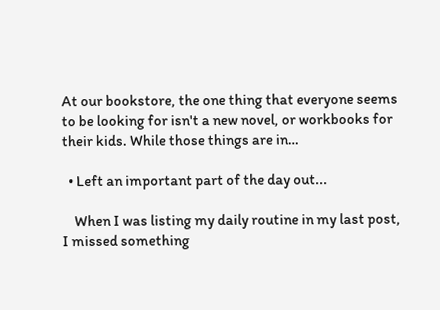At our bookstore, the one thing that everyone seems to be looking for isn't a new novel, or workbooks for their kids. While those things are in…

  • Left an important part of the day out...

    When I was listing my daily routine in my last post, I missed something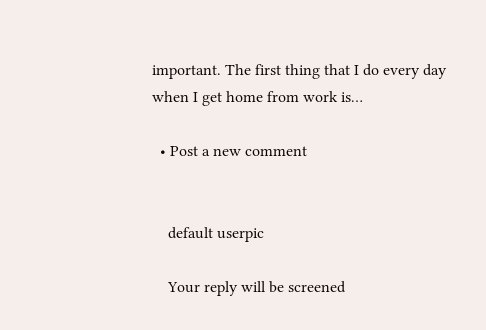important. The first thing that I do every day when I get home from work is…

  • Post a new comment


    default userpic

    Your reply will be screened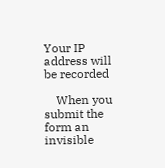Your IP address will be recorded

    When you submit the form an invisible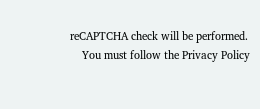reCAPTCHA check will be performed.
    You must follow the Privacy Policy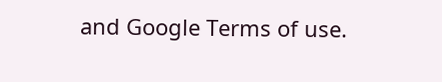and Google Terms of use.